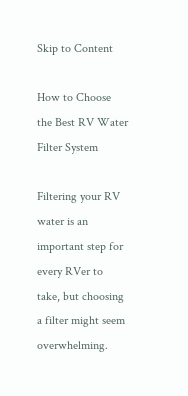Skip to Content

How to Choose the Best RV Water Filter System

Filtering your RV water is an important step for every RVer to take, but choosing a filter might seem overwhelming.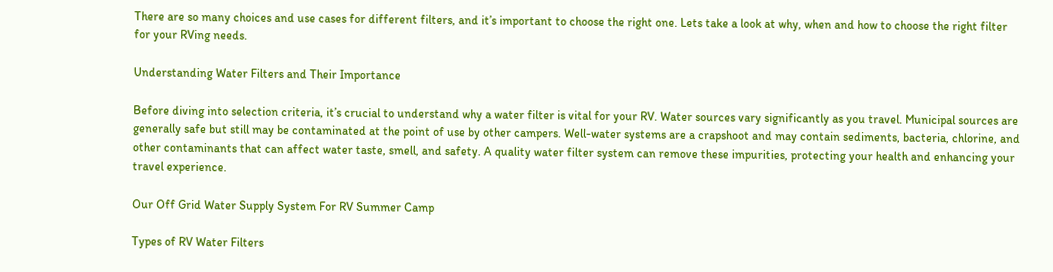There are so many choices and use cases for different filters, and it’s important to choose the right one. Lets take a look at why, when and how to choose the right filter for your RVing needs.

Understanding Water Filters and Their Importance

Before diving into selection criteria, it’s crucial to understand why a water filter is vital for your RV. Water sources vary significantly as you travel. Municipal sources are generally safe but still may be contaminated at the point of use by other campers. Well-water systems are a crapshoot and may contain sediments, bacteria, chlorine, and other contaminants that can affect water taste, smell, and safety. A quality water filter system can remove these impurities, protecting your health and enhancing your travel experience.

Our Off Grid Water Supply System For RV Summer Camp

Types of RV Water Filters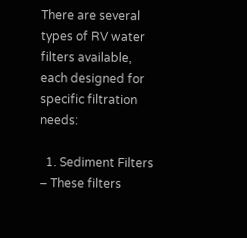There are several types of RV water filters available, each designed for specific filtration needs:

  1. Sediment Filters – These filters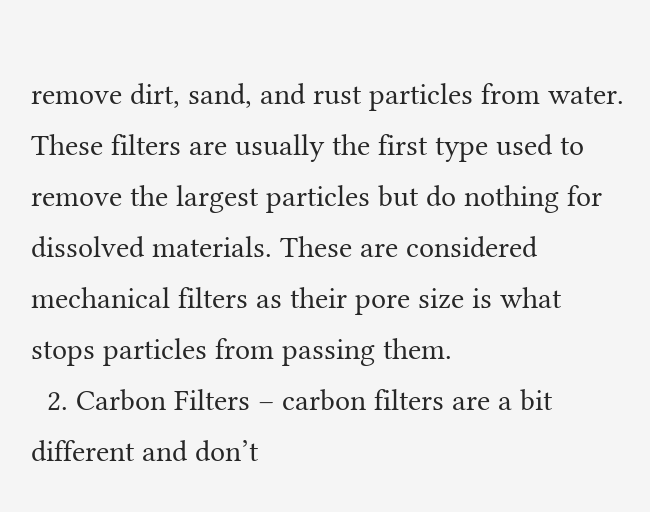remove dirt, sand, and rust particles from water. These filters are usually the first type used to remove the largest particles but do nothing for dissolved materials. These are considered mechanical filters as their pore size is what stops particles from passing them.
  2. Carbon Filters – carbon filters are a bit different and don’t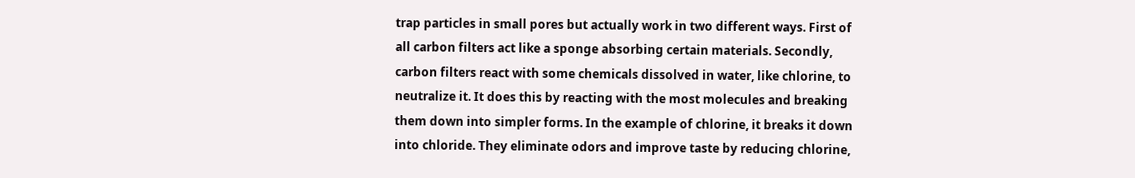trap particles in small pores but actually work in two different ways. First of all carbon filters act like a sponge absorbing certain materials. Secondly, carbon filters react with some chemicals dissolved in water, like chlorine, to neutralize it. It does this by reacting with the most molecules and breaking them down into simpler forms. In the example of chlorine, it breaks it down into chloride. They eliminate odors and improve taste by reducing chlorine,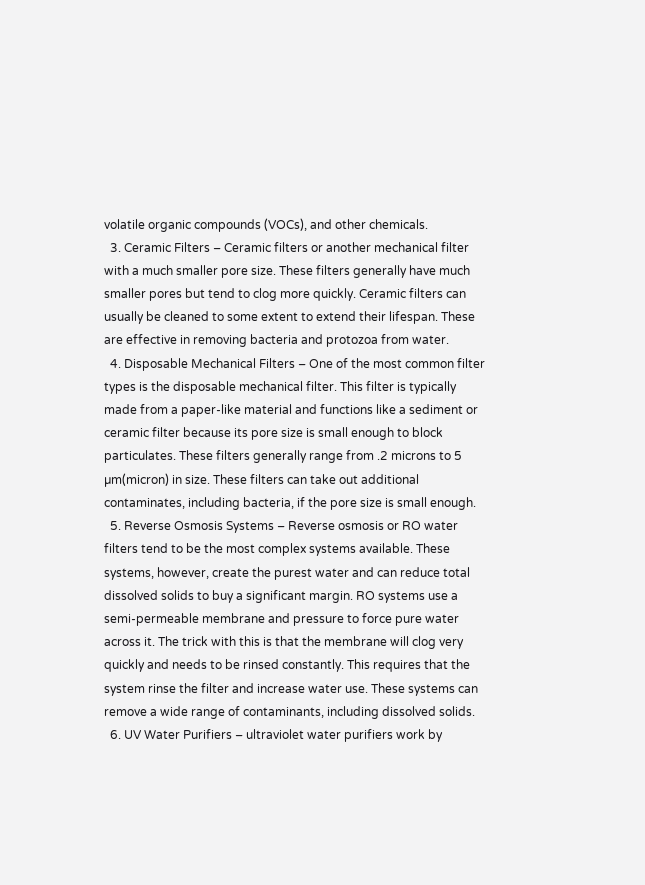volatile organic compounds (VOCs), and other chemicals.
  3. Ceramic Filters – Ceramic filters or another mechanical filter with a much smaller pore size. These filters generally have much smaller pores but tend to clog more quickly. Ceramic filters can usually be cleaned to some extent to extend their lifespan. These are effective in removing bacteria and protozoa from water.
  4. Disposable Mechanical Filters – One of the most common filter types is the disposable mechanical filter. This filter is typically made from a paper-like material and functions like a sediment or ceramic filter because its pore size is small enough to block particulates. These filters generally range from .2 microns to 5 µm(micron) in size. These filters can take out additional contaminates, including bacteria, if the pore size is small enough.
  5. Reverse Osmosis Systems – Reverse osmosis or RO water filters tend to be the most complex systems available. These systems, however, create the purest water and can reduce total dissolved solids to buy a significant margin. RO systems use a semi-permeable membrane and pressure to force pure water across it. The trick with this is that the membrane will clog very quickly and needs to be rinsed constantly. This requires that the system rinse the filter and increase water use. These systems can remove a wide range of contaminants, including dissolved solids.
  6. UV Water Purifiers – ultraviolet water purifiers work by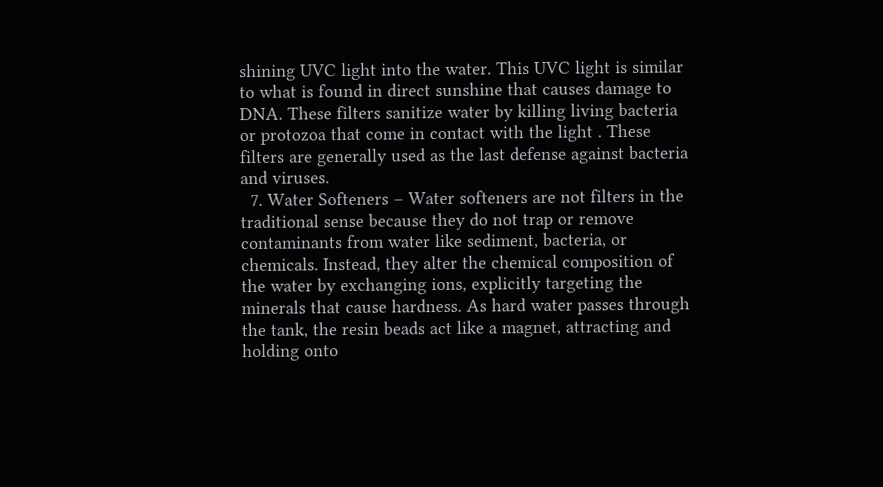shining UVC light into the water. This UVC light is similar to what is found in direct sunshine that causes damage to DNA. These filters sanitize water by killing living bacteria or protozoa that come in contact with the light . These filters are generally used as the last defense against bacteria and viruses.
  7. Water Softeners – Water softeners are not filters in the traditional sense because they do not trap or remove contaminants from water like sediment, bacteria, or chemicals. Instead, they alter the chemical composition of the water by exchanging ions, explicitly targeting the minerals that cause hardness. As hard water passes through the tank, the resin beads act like a magnet, attracting and holding onto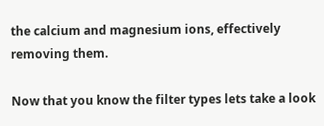the calcium and magnesium ions, effectively removing them.

Now that you know the filter types lets take a look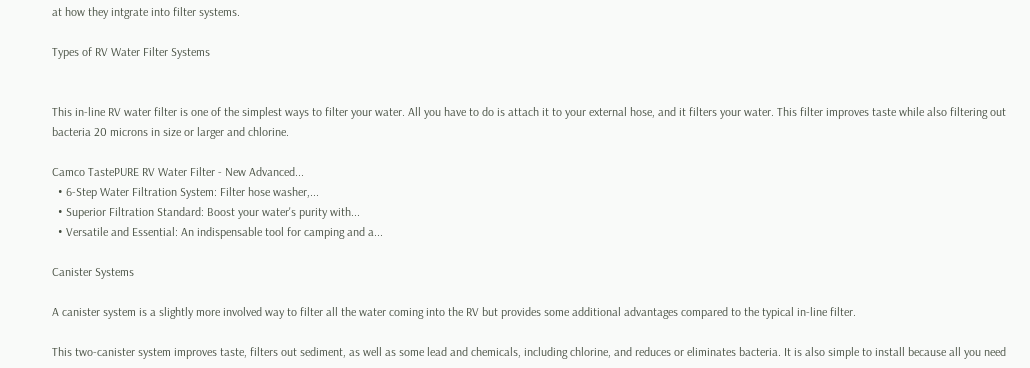at how they intgrate into filter systems.

Types of RV Water Filter Systems


This in-line RV water filter is one of the simplest ways to filter your water. All you have to do is attach it to your external hose, and it filters your water. This filter improves taste while also filtering out bacteria 20 microns in size or larger and chlorine.

Camco TastePURE RV Water Filter - New Advanced...
  • 6-Step Water Filtration System: Filter hose washer,...
  • Superior Filtration Standard: Boost your water's purity with...
  • Versatile and Essential: An indispensable tool for camping and a...

Canister Systems

A canister system is a slightly more involved way to filter all the water coming into the RV but provides some additional advantages compared to the typical in-line filter.

This two-canister system improves taste, filters out sediment, as well as some lead and chemicals, including chlorine, and reduces or eliminates bacteria. It is also simple to install because all you need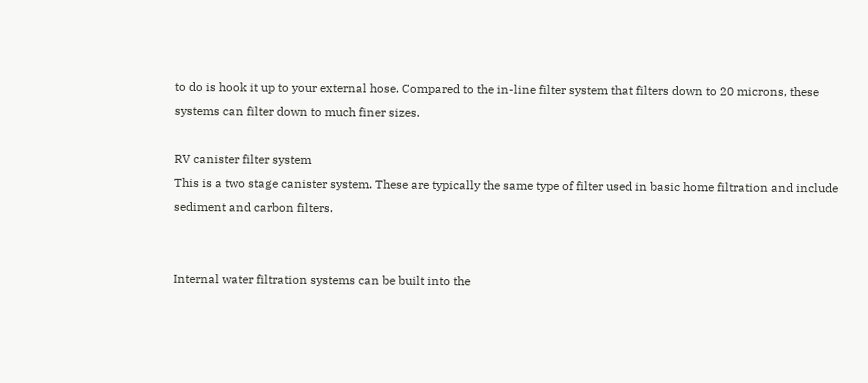to do is hook it up to your external hose. Compared to the in-line filter system that filters down to 20 microns, these systems can filter down to much finer sizes.

RV canister filter system
This is a two stage canister system. These are typically the same type of filter used in basic home filtration and include sediment and carbon filters.


Internal water filtration systems can be built into the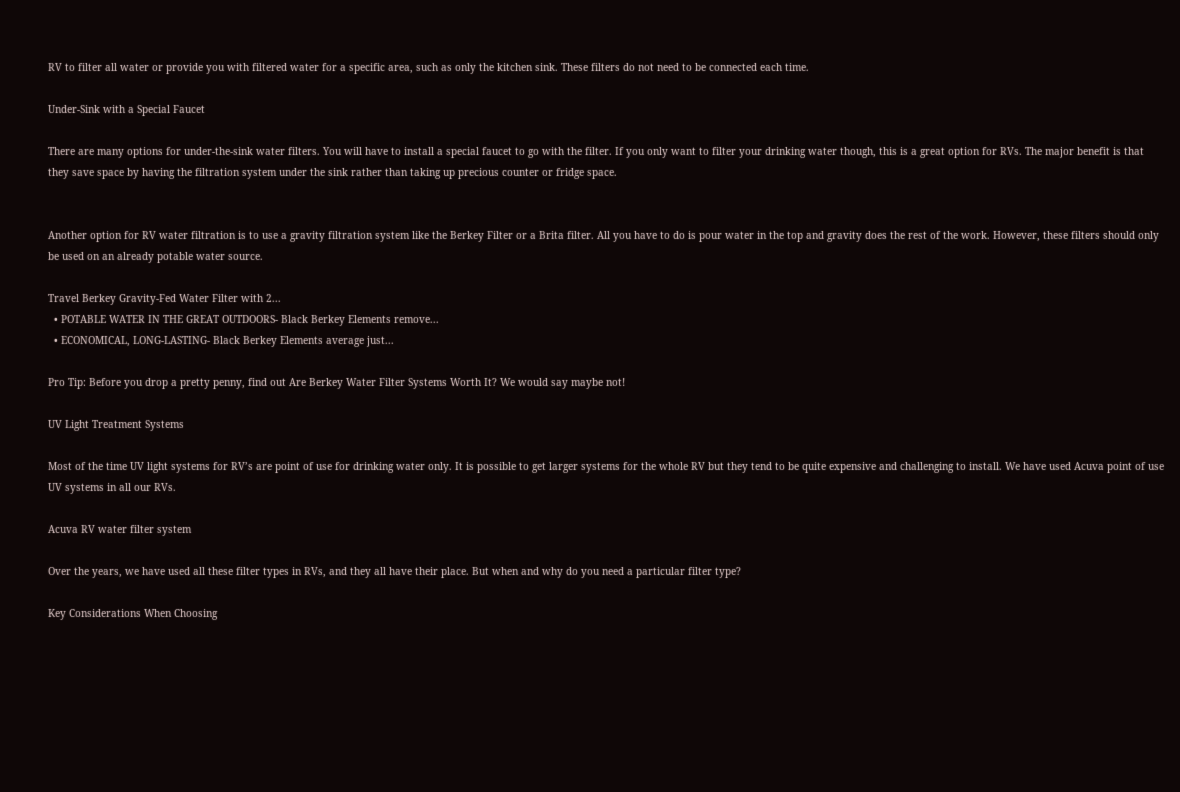RV to filter all water or provide you with filtered water for a specific area, such as only the kitchen sink. These filters do not need to be connected each time.

Under-Sink with a Special Faucet

There are many options for under-the-sink water filters. You will have to install a special faucet to go with the filter. If you only want to filter your drinking water though, this is a great option for RVs. The major benefit is that they save space by having the filtration system under the sink rather than taking up precious counter or fridge space.


Another option for RV water filtration is to use a gravity filtration system like the Berkey Filter or a Brita filter. All you have to do is pour water in the top and gravity does the rest of the work. However, these filters should only be used on an already potable water source.

Travel Berkey Gravity-Fed Water Filter with 2...
  • POTABLE WATER IN THE GREAT OUTDOORS- Black Berkey Elements remove...
  • ECONOMICAL, LONG-LASTING- Black Berkey Elements average just...

Pro Tip: Before you drop a pretty penny, find out Are Berkey Water Filter Systems Worth It? We would say maybe not!

UV Light Treatment Systems

Most of the time UV light systems for RV’s are point of use for drinking water only. It is possible to get larger systems for the whole RV but they tend to be quite expensive and challenging to install. We have used Acuva point of use UV systems in all our RVs.

Acuva RV water filter system

Over the years, we have used all these filter types in RVs, and they all have their place. But when and why do you need a particular filter type?

Key Considerations When Choosing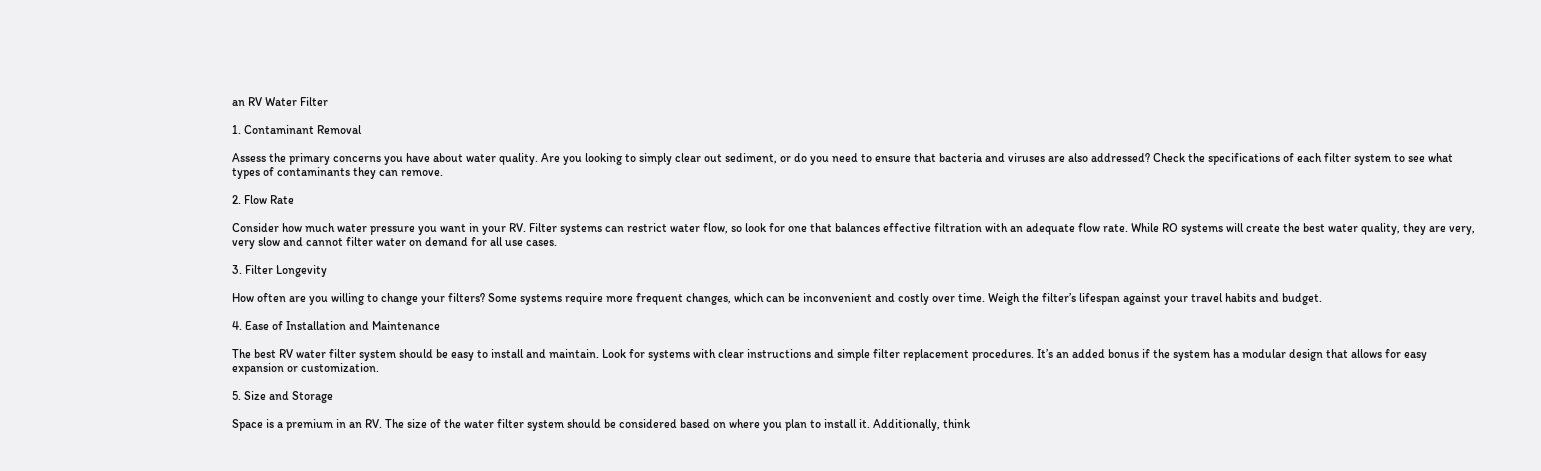an RV Water Filter

1. Contaminant Removal

Assess the primary concerns you have about water quality. Are you looking to simply clear out sediment, or do you need to ensure that bacteria and viruses are also addressed? Check the specifications of each filter system to see what types of contaminants they can remove.

2. Flow Rate

Consider how much water pressure you want in your RV. Filter systems can restrict water flow, so look for one that balances effective filtration with an adequate flow rate. While RO systems will create the best water quality, they are very, very slow and cannot filter water on demand for all use cases.

3. Filter Longevity

How often are you willing to change your filters? Some systems require more frequent changes, which can be inconvenient and costly over time. Weigh the filter’s lifespan against your travel habits and budget.

4. Ease of Installation and Maintenance

The best RV water filter system should be easy to install and maintain. Look for systems with clear instructions and simple filter replacement procedures. It’s an added bonus if the system has a modular design that allows for easy expansion or customization.

5. Size and Storage

Space is a premium in an RV. The size of the water filter system should be considered based on where you plan to install it. Additionally, think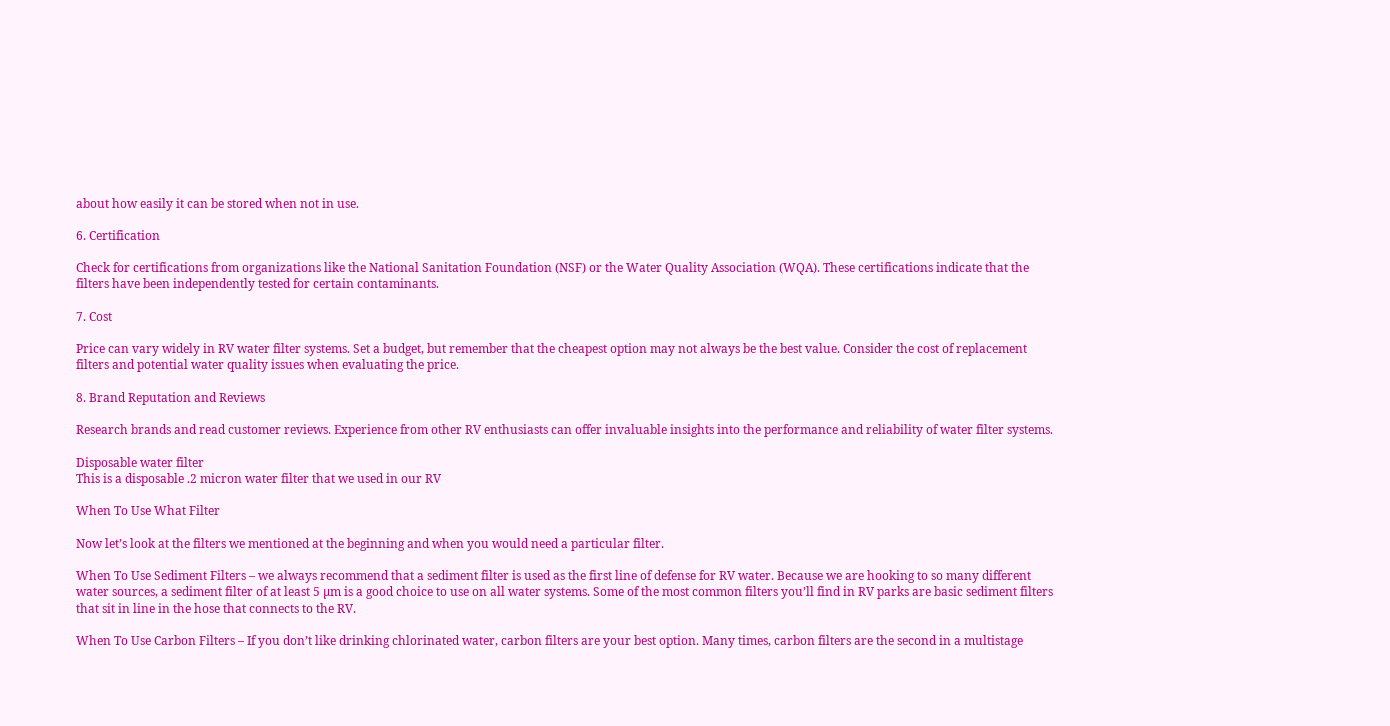about how easily it can be stored when not in use.

6. Certification

Check for certifications from organizations like the National Sanitation Foundation (NSF) or the Water Quality Association (WQA). These certifications indicate that the filters have been independently tested for certain contaminants.

7. Cost

Price can vary widely in RV water filter systems. Set a budget, but remember that the cheapest option may not always be the best value. Consider the cost of replacement filters and potential water quality issues when evaluating the price.

8. Brand Reputation and Reviews

Research brands and read customer reviews. Experience from other RV enthusiasts can offer invaluable insights into the performance and reliability of water filter systems.

Disposable water filter
This is a disposable .2 micron water filter that we used in our RV

When To Use What Filter

Now let’s look at the filters we mentioned at the beginning and when you would need a particular filter.

When To Use Sediment Filters – we always recommend that a sediment filter is used as the first line of defense for RV water. Because we are hooking to so many different water sources, a sediment filter of at least 5 µm is a good choice to use on all water systems. Some of the most common filters you’ll find in RV parks are basic sediment filters that sit in line in the hose that connects to the RV.

When To Use Carbon Filters – If you don’t like drinking chlorinated water, carbon filters are your best option. Many times, carbon filters are the second in a multistage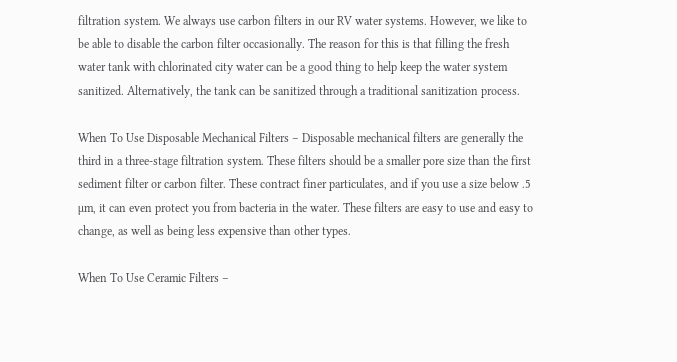filtration system. We always use carbon filters in our RV water systems. However, we like to be able to disable the carbon filter occasionally. The reason for this is that filling the fresh water tank with chlorinated city water can be a good thing to help keep the water system sanitized. Alternatively, the tank can be sanitized through a traditional sanitization process.

When To Use Disposable Mechanical Filters – Disposable mechanical filters are generally the third in a three-stage filtration system. These filters should be a smaller pore size than the first sediment filter or carbon filter. These contract finer particulates, and if you use a size below .5 µm, it can even protect you from bacteria in the water. These filters are easy to use and easy to change, as well as being less expensive than other types.

When To Use Ceramic Filters –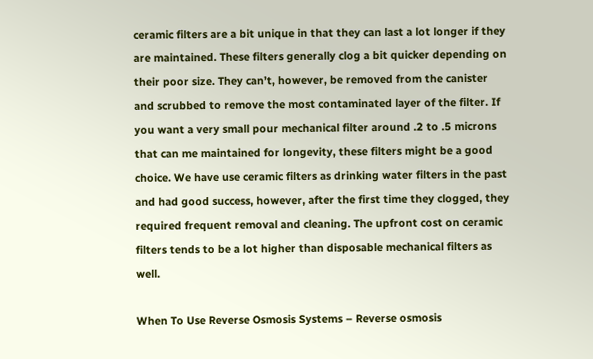ceramic filters are a bit unique in that they can last a lot longer if they are maintained. These filters generally clog a bit quicker depending on their poor size. They can’t, however, be removed from the canister and scrubbed to remove the most contaminated layer of the filter. If you want a very small pour mechanical filter around .2 to .5 microns that can me maintained for longevity, these filters might be a good choice. We have use ceramic filters as drinking water filters in the past and had good success, however, after the first time they clogged, they required frequent removal and cleaning. The upfront cost on ceramic filters tends to be a lot higher than disposable mechanical filters as well.

When To Use Reverse Osmosis Systems – Reverse osmosis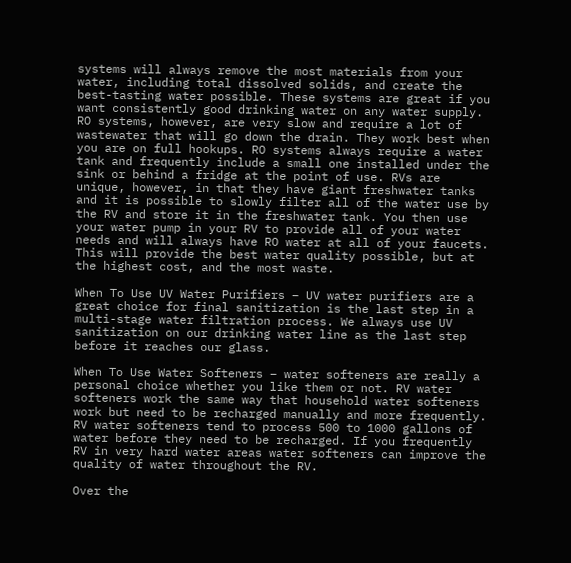systems will always remove the most materials from your water, including total dissolved solids, and create the best-tasting water possible. These systems are great if you want consistently good drinking water on any water supply. RO systems, however, are very slow and require a lot of wastewater that will go down the drain. They work best when you are on full hookups. RO systems always require a water tank and frequently include a small one installed under the sink or behind a fridge at the point of use. RVs are unique, however, in that they have giant freshwater tanks and it is possible to slowly filter all of the water use by the RV and store it in the freshwater tank. You then use your water pump in your RV to provide all of your water needs and will always have RO water at all of your faucets. This will provide the best water quality possible, but at the highest cost, and the most waste.

When To Use UV Water Purifiers – UV water purifiers are a great choice for final sanitization is the last step in a multi-stage water filtration process. We always use UV sanitization on our drinking water line as the last step before it reaches our glass.

When To Use Water Softeners – water softeners are really a personal choice whether you like them or not. RV water softeners work the same way that household water softeners work but need to be recharged manually and more frequently. RV water softeners tend to process 500 to 1000 gallons of water before they need to be recharged. If you frequently RV in very hard water areas water softeners can improve the quality of water throughout the RV.

Over the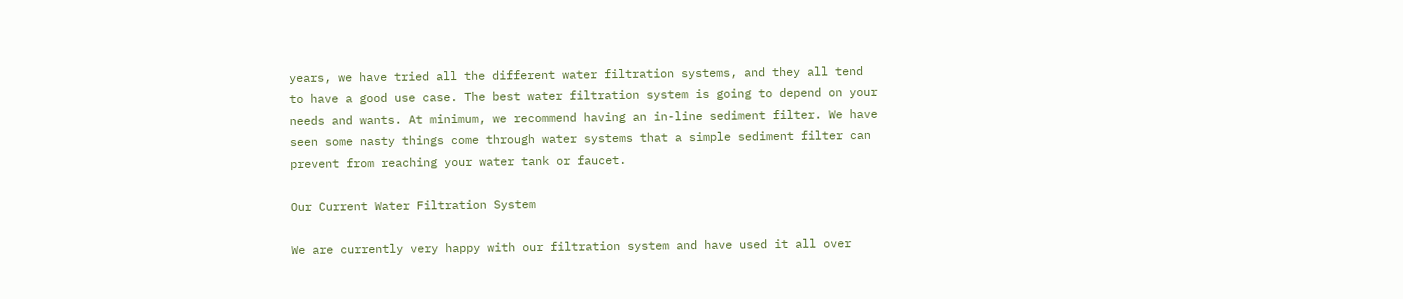years, we have tried all the different water filtration systems, and they all tend to have a good use case. The best water filtration system is going to depend on your needs and wants. At minimum, we recommend having an in-line sediment filter. We have seen some nasty things come through water systems that a simple sediment filter can prevent from reaching your water tank or faucet.

Our Current Water Filtration System

We are currently very happy with our filtration system and have used it all over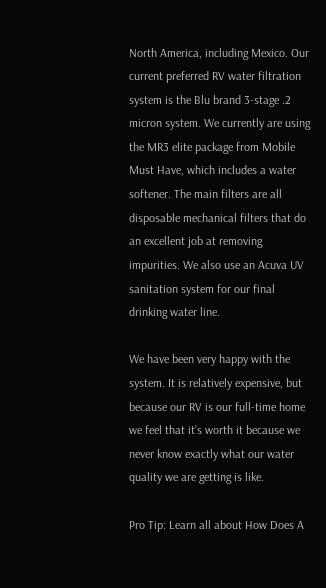North America, including Mexico. Our current preferred RV water filtration system is the Blu brand 3-stage .2 micron system. We currently are using the MR3 elite package from Mobile Must Have, which includes a water softener. The main filters are all disposable mechanical filters that do an excellent job at removing impurities. We also use an Acuva UV sanitation system for our final drinking water line.

We have been very happy with the system. It is relatively expensive, but because our RV is our full-time home we feel that it’s worth it because we never know exactly what our water quality we are getting is like.

Pro Tip: Learn all about How Does A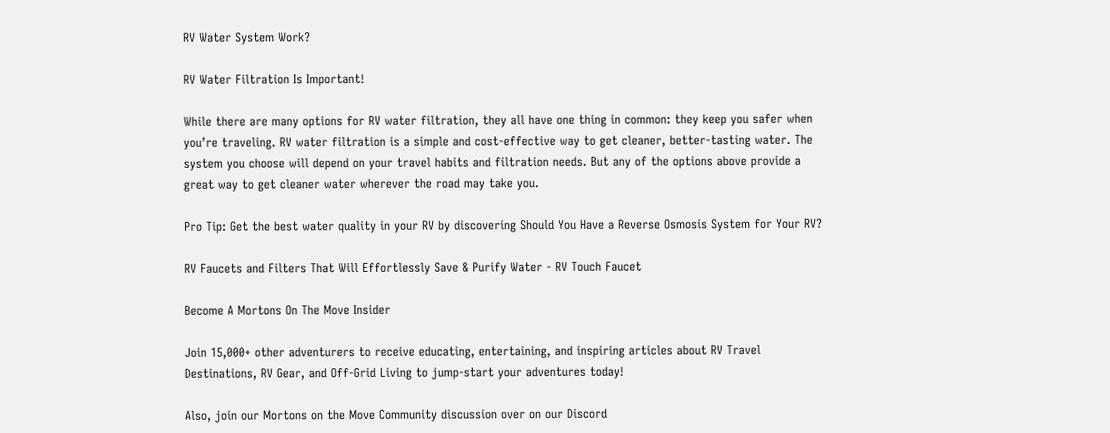RV Water System Work?

RV Water Filtration Is Important!

While there are many options for RV water filtration, they all have one thing in common: they keep you safer when you’re traveling. RV water filtration is a simple and cost-effective way to get cleaner, better-tasting water. The system you choose will depend on your travel habits and filtration needs. But any of the options above provide a great way to get cleaner water wherever the road may take you.

Pro Tip: Get the best water quality in your RV by discovering Should You Have a Reverse Osmosis System for Your RV?

RV Faucets and Filters That Will Effortlessly Save & Purify Water - RV Touch Faucet

Become A Mortons On The Move Insider

Join 15,000+ other adventurers to receive educating, entertaining, and inspiring articles about RV Travel Destinations, RV Gear, and Off-Grid Living to jump-start your adventures today!

Also, join our Mortons on the Move Community discussion over on our Discord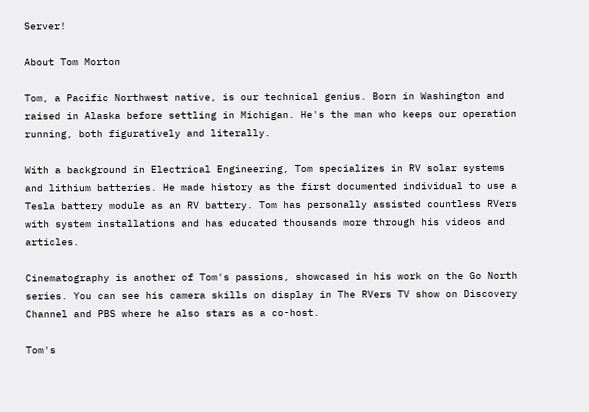Server!

About Tom Morton

Tom, a Pacific Northwest native, is our technical genius. Born in Washington and raised in Alaska before settling in Michigan. He's the man who keeps our operation running, both figuratively and literally.

With a background in Electrical Engineering, Tom specializes in RV solar systems and lithium batteries. He made history as the first documented individual to use a Tesla battery module as an RV battery. Tom has personally assisted countless RVers with system installations and has educated thousands more through his videos and articles.

Cinematography is another of Tom's passions, showcased in his work on the Go North series. You can see his camera skills on display in The RVers TV show on Discovery Channel and PBS where he also stars as a co-host.

Tom's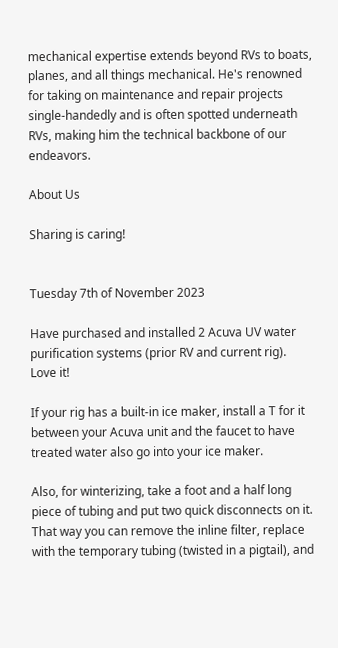mechanical expertise extends beyond RVs to boats, planes, and all things mechanical. He's renowned for taking on maintenance and repair projects single-handedly and is often spotted underneath RVs, making him the technical backbone of our endeavors.

About Us

Sharing is caring!


Tuesday 7th of November 2023

Have purchased and installed 2 Acuva UV water purification systems (prior RV and current rig). Love it!

If your rig has a built-in ice maker, install a T for it between your Acuva unit and the faucet to have treated water also go into your ice maker.

Also, for winterizing, take a foot and a half long piece of tubing and put two quick disconnects on it. That way you can remove the inline filter, replace with the temporary tubing (twisted in a pigtail), and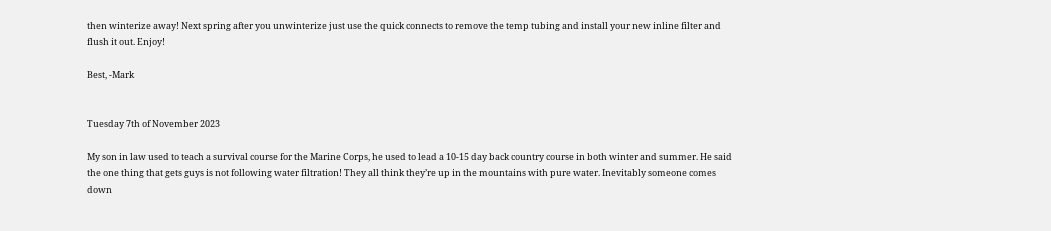then winterize away! Next spring after you unwinterize just use the quick connects to remove the temp tubing and install your new inline filter and flush it out. Enjoy!

Best, -Mark


Tuesday 7th of November 2023

My son in law used to teach a survival course for the Marine Corps, he used to lead a 10-15 day back country course in both winter and summer. He said the one thing that gets guys is not following water filtration! They all think they’re up in the mountains with pure water. Inevitably someone comes down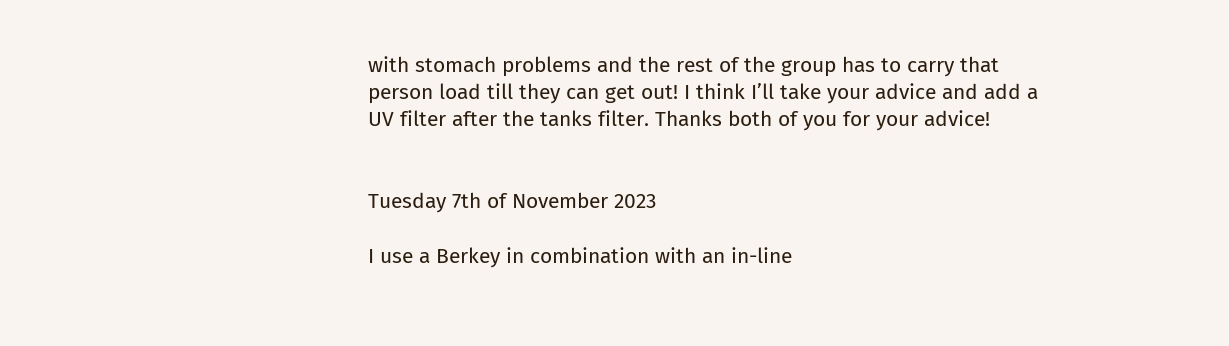with stomach problems and the rest of the group has to carry that person load till they can get out! I think I’ll take your advice and add a UV filter after the tanks filter. Thanks both of you for your advice!


Tuesday 7th of November 2023

I use a Berkey in combination with an in-line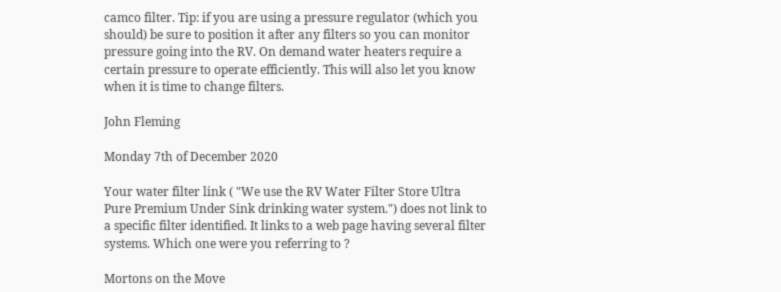camco filter. Tip: if you are using a pressure regulator (which you should) be sure to position it after any filters so you can monitor pressure going into the RV. On demand water heaters require a certain pressure to operate efficiently. This will also let you know when it is time to change filters.

John Fleming

Monday 7th of December 2020

Your water filter link ( "We use the RV Water Filter Store Ultra Pure Premium Under Sink drinking water system.") does not link to a specific filter identified. It links to a web page having several filter systems. Which one were you referring to ?

Mortons on the Move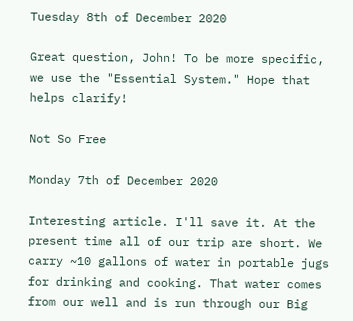Tuesday 8th of December 2020

Great question, John! To be more specific, we use the "Essential System." Hope that helps clarify!

Not So Free

Monday 7th of December 2020

Interesting article. I'll save it. At the present time all of our trip are short. We carry ~10 gallons of water in portable jugs for drinking and cooking. That water comes from our well and is run through our Big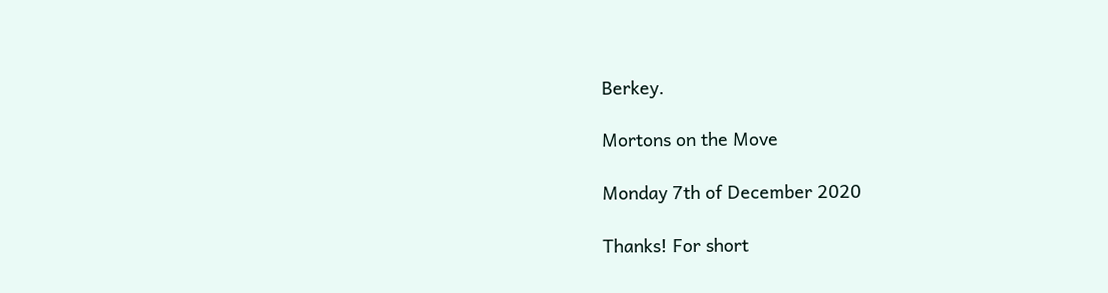Berkey.

Mortons on the Move

Monday 7th of December 2020

Thanks! For short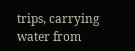trips, carrying water from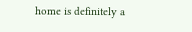home is definitely a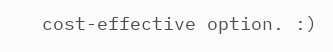cost-effective option. :)